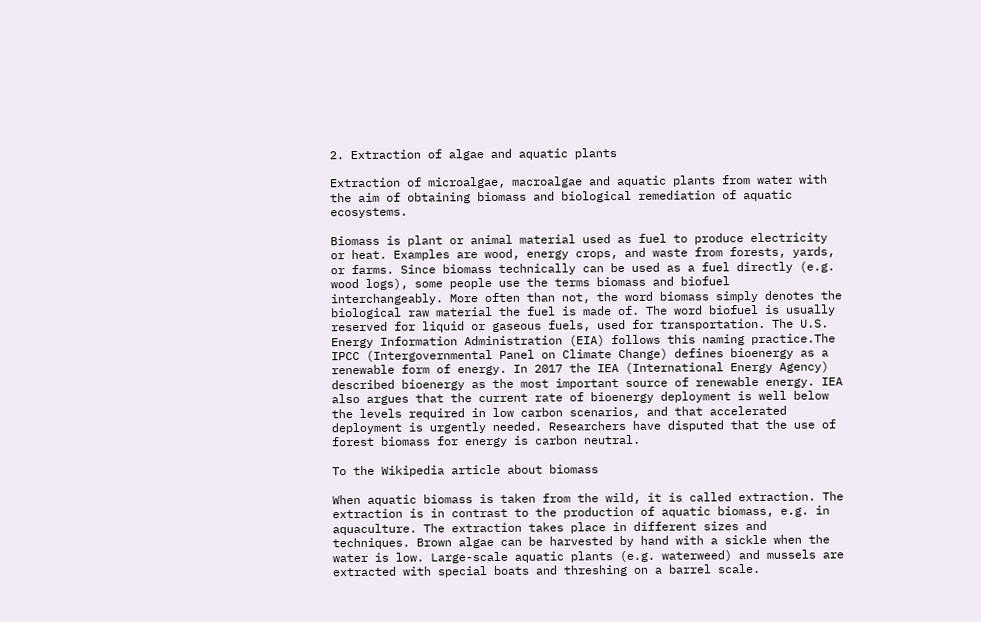2. Extraction of algae and aquatic plants

Extraction of microalgae, macroalgae and aquatic plants from water with the aim of obtaining biomass and biological remediation of aquatic ecosystems.

Biomass is plant or animal material used as fuel to produce electricity or heat. Examples are wood, energy crops, and waste from forests, yards, or farms. Since biomass technically can be used as a fuel directly (e.g. wood logs), some people use the terms biomass and biofuel interchangeably. More often than not, the word biomass simply denotes the biological raw material the fuel is made of. The word biofuel is usually reserved for liquid or gaseous fuels, used for transportation. The U.S. Energy Information Administration (EIA) follows this naming practice.The IPCC (Intergovernmental Panel on Climate Change) defines bioenergy as a renewable form of energy. In 2017 the IEA (International Energy Agency) described bioenergy as the most important source of renewable energy. IEA also argues that the current rate of bioenergy deployment is well below the levels required in low carbon scenarios, and that accelerated deployment is urgently needed. Researchers have disputed that the use of forest biomass for energy is carbon neutral.

To the Wikipedia article about biomass

When aquatic biomass is taken from the wild, it is called extraction. The extraction is in contrast to the production of aquatic biomass, e.g. in aquaculture. The extraction takes place in different sizes and techniques. Brown algae can be harvested by hand with a sickle when the water is low. Large-scale aquatic plants (e.g. waterweed) and mussels are extracted with special boats and threshing on a barrel scale.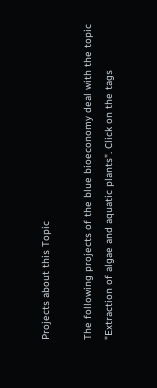Projects about this Topic

The following projects of the blue bioeconomy deal with the topic "Extraction of algae and aquatic plants". Click on the tags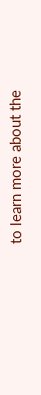to learn more about the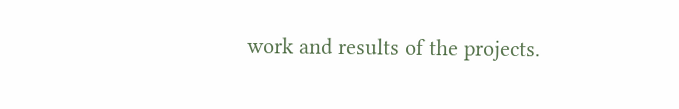work and results of the projects.